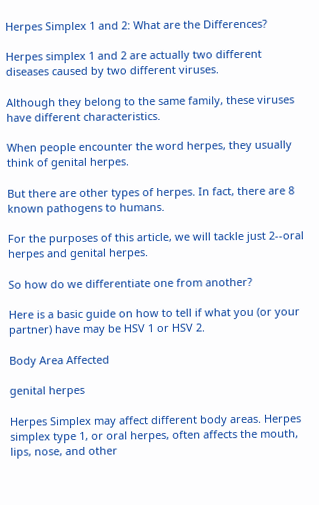Herpes Simplex 1 and 2: What are the Differences?

Herpes simplex 1 and 2 are actually two different diseases caused by two different viruses.

Although they belong to the same family, these viruses have different characteristics.

When people encounter the word herpes, they usually think of genital herpes.

But there are other types of herpes. In fact, there are 8 known pathogens to humans.

For the purposes of this article, we will tackle just 2--oral herpes and genital herpes.

So how do we differentiate one from another?

Here is a basic guide on how to tell if what you (or your partner) have may be HSV 1 or HSV 2.

Body Area Affected

genital herpes

Herpes Simplex may affect different body areas. Herpes simplex type 1, or oral herpes, often affects the mouth, lips, nose, and other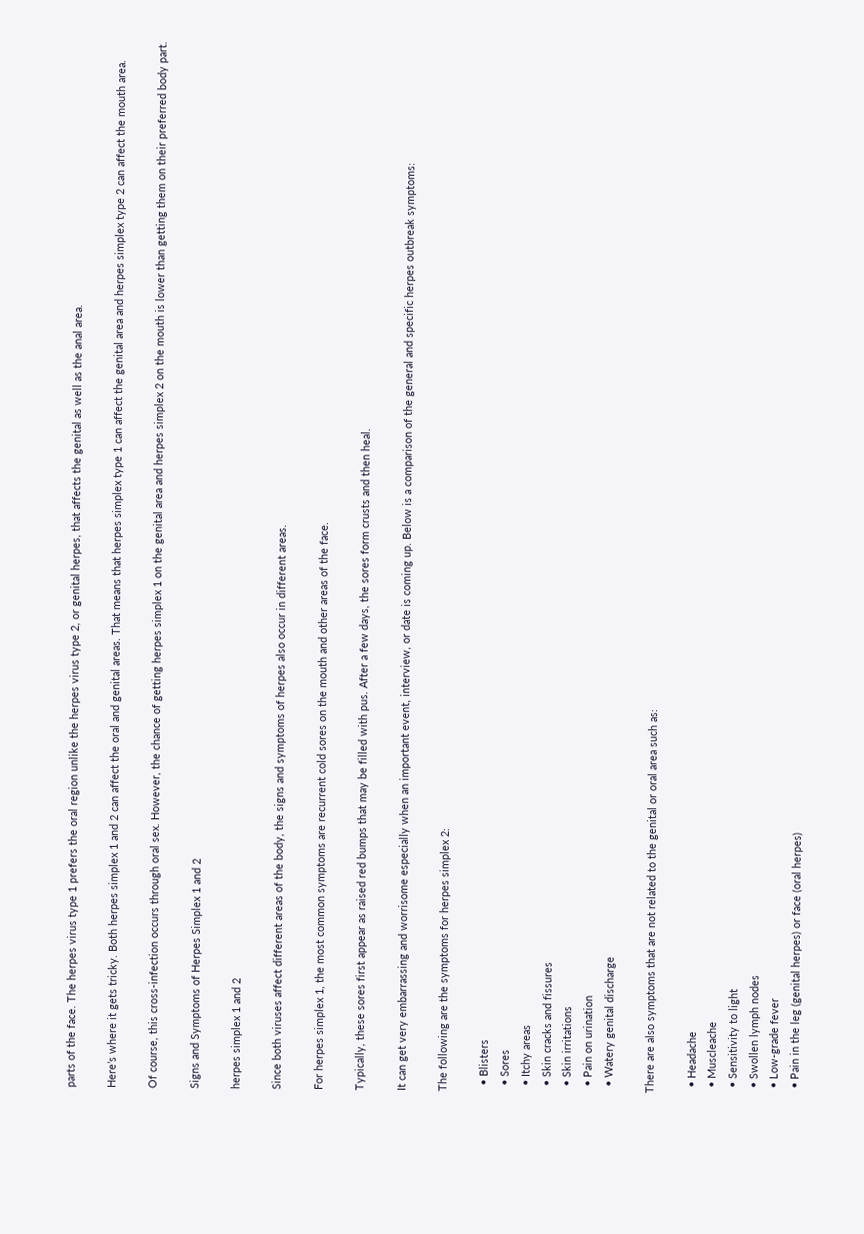parts of the face. The herpes virus type 1 prefers the oral region unlike the herpes virus type 2, or genital herpes, that affects the genital as well as the anal area.

Here’s where it gets tricky. Both herpes simplex 1 and 2 can affect the oral and genital areas. That means that herpes simplex type 1 can affect the genital area and herpes simplex type 2 can affect the mouth area.

Of course, this cross-infection occurs through oral sex. However, the chance of getting herpes simplex 1 on the genital area and herpes simplex 2 on the mouth is lower than getting them on their preferred body part.

Signs and Symptoms of Herpes Simplex 1 and 2

herpes simplex 1 and 2

Since both viruses affect different areas of the body, the signs and symptoms of herpes also occur in different areas.

For herpes simplex 1, the most common symptoms are recurrent cold sores on the mouth and other areas of the face.

Typically, these sores first appear as raised red bumps that may be filled with pus. After a few days, the sores form crusts and then heal.

It can get very embarrassing and worrisome especially when an important event, interview, or date is coming up. Below is a comparison of the general and specific herpes outbreak symptoms:

The following are the symptoms for herpes simplex 2:

  • Blisters
  • Sores
  • Itchy areas
  • Skin cracks and fissures
  • Skin irritations
  • Pain on urination
  • Watery genital discharge

There are also symptoms that are not related to the genital or oral area such as:

  • Headache
  • Muscleache
  • Sensitivity to light
  • Swollen lymph nodes
  • Low-grade fever
  • Pain in the leg (genital herpes) or face (oral herpes)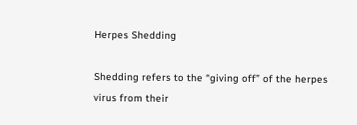Herpes Shedding

Shedding refers to the “giving off” of the herpes virus from their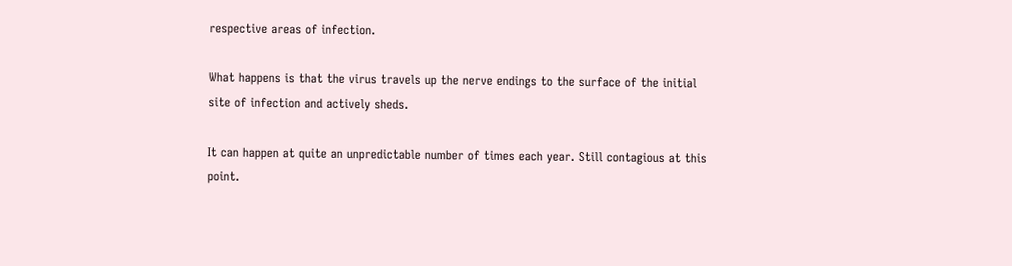respective areas of infection.

What happens is that the virus travels up the nerve endings to the surface of the initial site of infection and actively sheds.

It can happen at quite an unpredictable number of times each year. Still contagious at this point.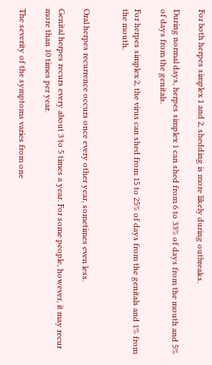For both herpes simplex 1 and 2, shedding is more likely during outbreaks.

During normal days, herpes simplex 1 can shed from 6 to 33% of days from the mouth and 5% of days from the genitals.

For herpes simplex 2, the virus can shed from 15 to 25% of days from the genitals and 1% from the mouth.


Oral herpes recurrence occurs once every other year, sometimes even less.

Genital herpes recurs every about 3 to 5 times a year. For some people, however, it may recur more than 10 times per year.

The severity of the symptoms varies from one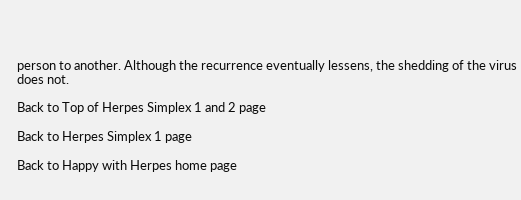person to another. Although the recurrence eventually lessens, the shedding of the virus does not.

Back to Top of Herpes Simplex 1 and 2 page

Back to Herpes Simplex 1 page

Back to Happy with Herpes home page